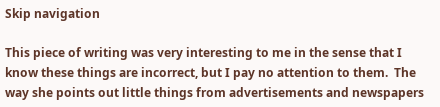Skip navigation

This piece of writing was very interesting to me in the sense that I know these things are incorrect, but I pay no attention to them.  The way she points out little things from advertisements and newspapers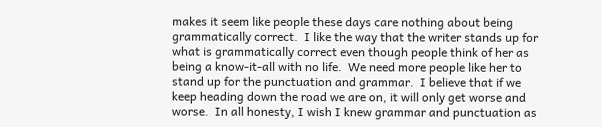makes it seem like people these days care nothing about being grammatically correct.  I like the way that the writer stands up for what is grammatically correct even though people think of her as being a know-it-all with no life.  We need more people like her to stand up for the punctuation and grammar.  I believe that if we keep heading down the road we are on, it will only get worse and worse.  In all honesty, I wish I knew grammar and punctuation as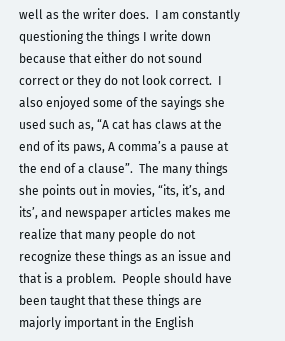well as the writer does.  I am constantly questioning the things I write down because that either do not sound correct or they do not look correct.  I also enjoyed some of the sayings she used such as, “A cat has claws at the end of its paws, A comma’s a pause at the end of a clause”.  The many things she points out in movies, “its, it’s, and its’, and newspaper articles makes me realize that many people do not recognize these things as an issue and that is a problem.  People should have been taught that these things are majorly important in the English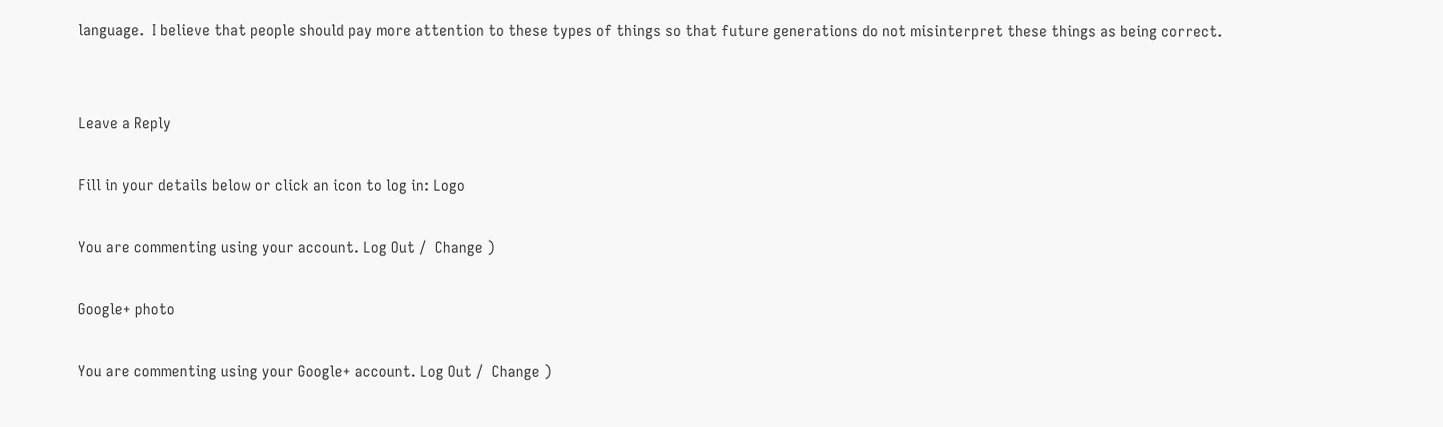language.  I believe that people should pay more attention to these types of things so that future generations do not misinterpret these things as being correct.


Leave a Reply

Fill in your details below or click an icon to log in: Logo

You are commenting using your account. Log Out /  Change )

Google+ photo

You are commenting using your Google+ account. Log Out /  Change )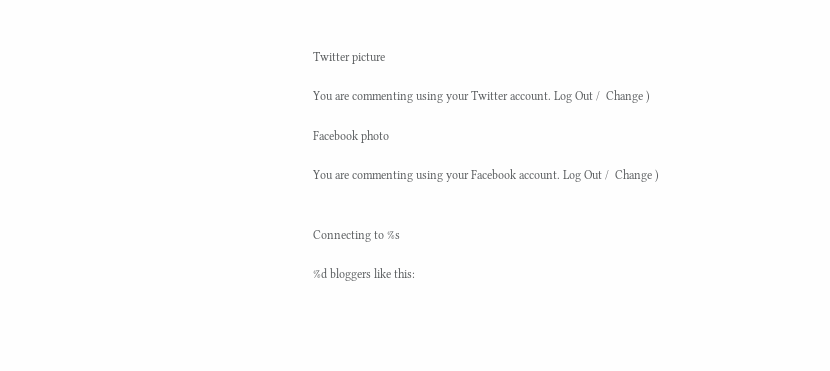Twitter picture

You are commenting using your Twitter account. Log Out /  Change )

Facebook photo

You are commenting using your Facebook account. Log Out /  Change )


Connecting to %s

%d bloggers like this: